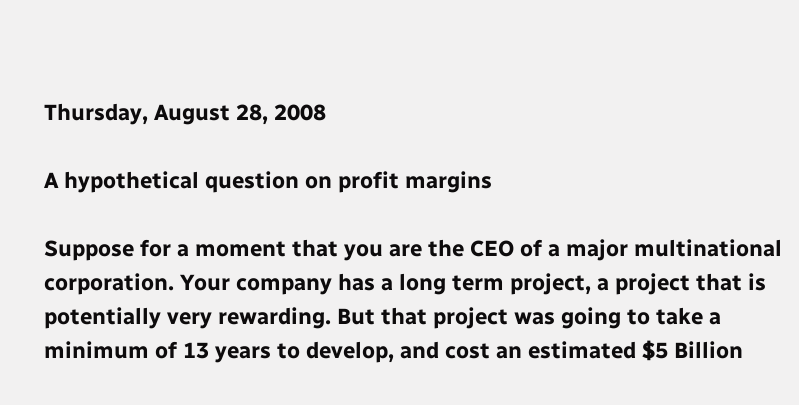Thursday, August 28, 2008

A hypothetical question on profit margins

Suppose for a moment that you are the CEO of a major multinational corporation. Your company has a long term project, a project that is potentially very rewarding. But that project was going to take a minimum of 13 years to develop, and cost an estimated $5 Billion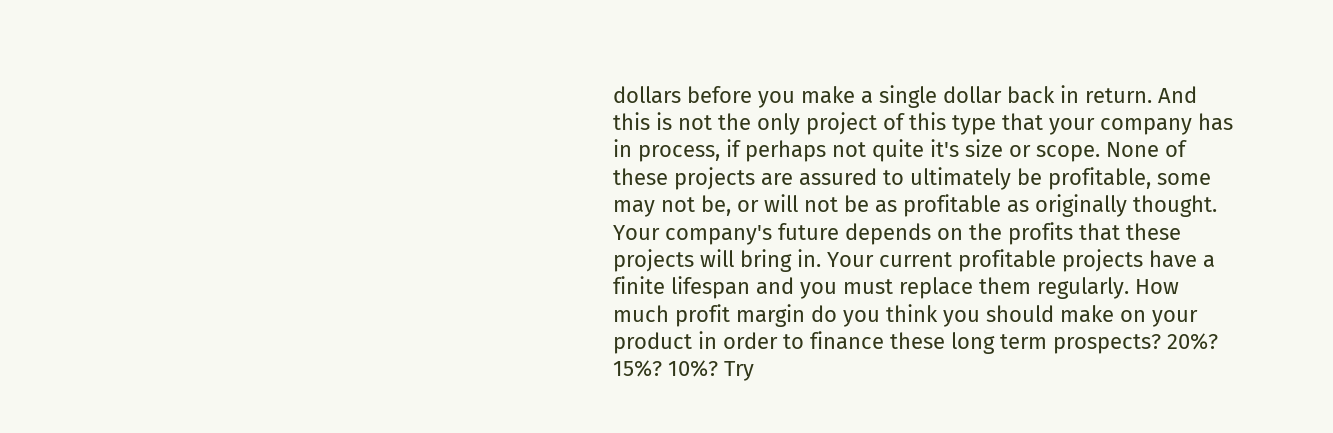dollars before you make a single dollar back in return. And this is not the only project of this type that your company has in process, if perhaps not quite it's size or scope. None of these projects are assured to ultimately be profitable, some may not be, or will not be as profitable as originally thought. Your company's future depends on the profits that these projects will bring in. Your current profitable projects have a finite lifespan and you must replace them regularly. How much profit margin do you think you should make on your product in order to finance these long term prospects? 20%? 15%? 10%? Try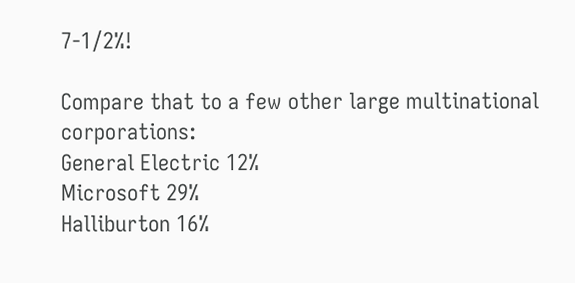7-1/2%!

Compare that to a few other large multinational corporations:
General Electric 12%
Microsoft 29%
Halliburton 16%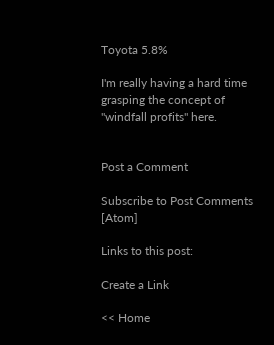Toyota 5.8%

I'm really having a hard time grasping the concept of "windfall profits" here.


Post a Comment

Subscribe to Post Comments [Atom]

Links to this post:

Create a Link

<< Home